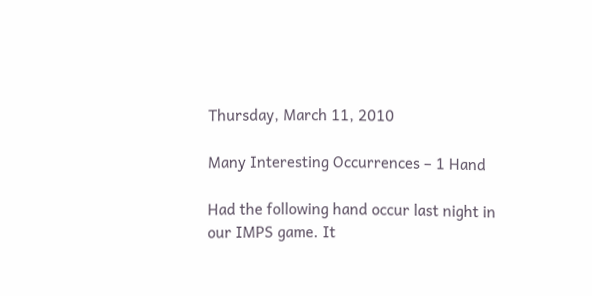Thursday, March 11, 2010

Many Interesting Occurrences – 1 Hand

Had the following hand occur last night in our IMPS game. It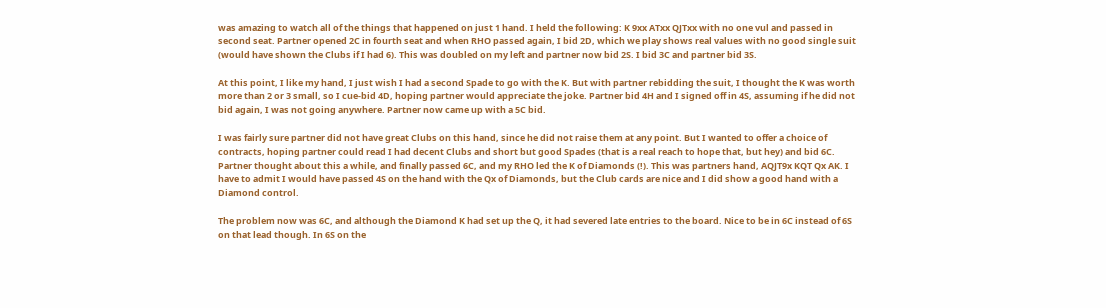was amazing to watch all of the things that happened on just 1 hand. I held the following: K 9xx ATxx QJTxx with no one vul and passed in second seat. Partner opened 2C in fourth seat and when RHO passed again, I bid 2D, which we play shows real values with no good single suit (would have shown the Clubs if I had 6). This was doubled on my left and partner now bid 2S. I bid 3C and partner bid 3S.

At this point, I like my hand, I just wish I had a second Spade to go with the K. But with partner rebidding the suit, I thought the K was worth more than 2 or 3 small, so I cue-bid 4D, hoping partner would appreciate the joke. Partner bid 4H and I signed off in 4S, assuming if he did not bid again, I was not going anywhere. Partner now came up with a 5C bid.

I was fairly sure partner did not have great Clubs on this hand, since he did not raise them at any point. But I wanted to offer a choice of contracts, hoping partner could read I had decent Clubs and short but good Spades (that is a real reach to hope that, but hey) and bid 6C. Partner thought about this a while, and finally passed 6C, and my RHO led the K of Diamonds (!). This was partners hand, AQJT9x KQT Qx AK. I have to admit I would have passed 4S on the hand with the Qx of Diamonds, but the Club cards are nice and I did show a good hand with a Diamond control.

The problem now was 6C, and although the Diamond K had set up the Q, it had severed late entries to the board. Nice to be in 6C instead of 6S on that lead though. In 6S on the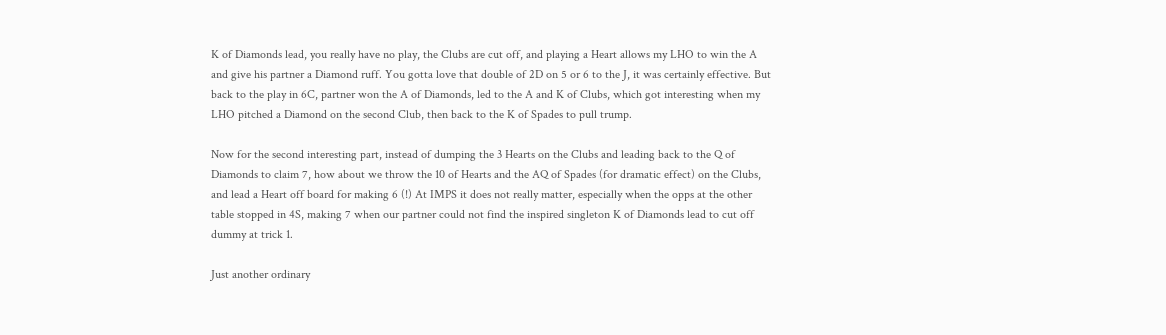K of Diamonds lead, you really have no play, the Clubs are cut off, and playing a Heart allows my LHO to win the A and give his partner a Diamond ruff. You gotta love that double of 2D on 5 or 6 to the J, it was certainly effective. But back to the play in 6C, partner won the A of Diamonds, led to the A and K of Clubs, which got interesting when my LHO pitched a Diamond on the second Club, then back to the K of Spades to pull trump.

Now for the second interesting part, instead of dumping the 3 Hearts on the Clubs and leading back to the Q of Diamonds to claim 7, how about we throw the 10 of Hearts and the AQ of Spades (for dramatic effect) on the Clubs, and lead a Heart off board for making 6 (!) At IMPS it does not really matter, especially when the opps at the other table stopped in 4S, making 7 when our partner could not find the inspired singleton K of Diamonds lead to cut off dummy at trick 1.

Just another ordinary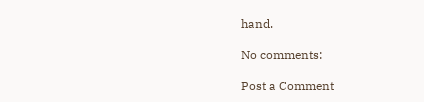hand.

No comments:

Post a Comment